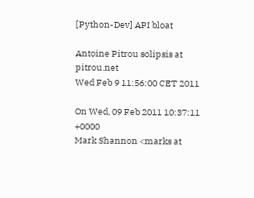[Python-Dev] API bloat

Antoine Pitrou solipsis at pitrou.net
Wed Feb 9 11:56:00 CET 2011

On Wed, 09 Feb 2011 10:37:11 +0000
Mark Shannon <marks at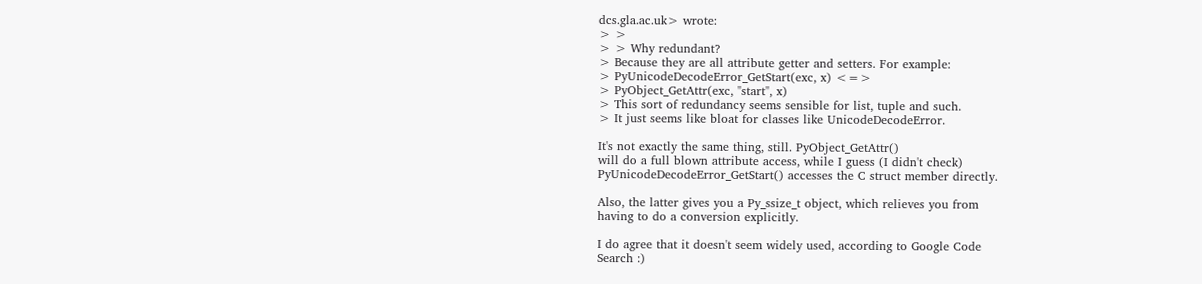dcs.gla.ac.uk> wrote:
> >
> > Why redundant?
> Because they are all attribute getter and setters. For example:
> PyUnicodeDecodeError_GetStart(exc, x) <=>
> PyObject_GetAttr(exc, "start", x)
> This sort of redundancy seems sensible for list, tuple and such.
> It just seems like bloat for classes like UnicodeDecodeError.

It's not exactly the same thing, still. PyObject_GetAttr()
will do a full blown attribute access, while I guess (I didn't check)
PyUnicodeDecodeError_GetStart() accesses the C struct member directly.

Also, the latter gives you a Py_ssize_t object, which relieves you from
having to do a conversion explicitly.

I do agree that it doesn't seem widely used, according to Google Code
Search :)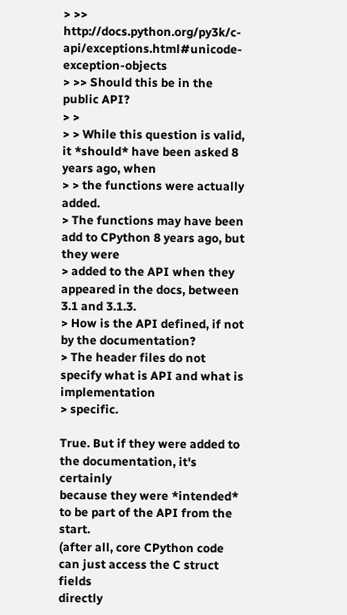> >> http://docs.python.org/py3k/c-api/exceptions.html#unicode-exception-objects
> >> Should this be in the public API?
> >
> > While this question is valid, it *should* have been asked 8 years ago, when
> > the functions were actually added.
> The functions may have been add to CPython 8 years ago, but they were
> added to the API when they appeared in the docs, between 3.1 and 3.1.3.
> How is the API defined, if not by the documentation?
> The header files do not specify what is API and what is implementation
> specific.

True. But if they were added to the documentation, it's certainly
because they were *intended* to be part of the API from the start.
(after all, core CPython code can just access the C struct fields
directly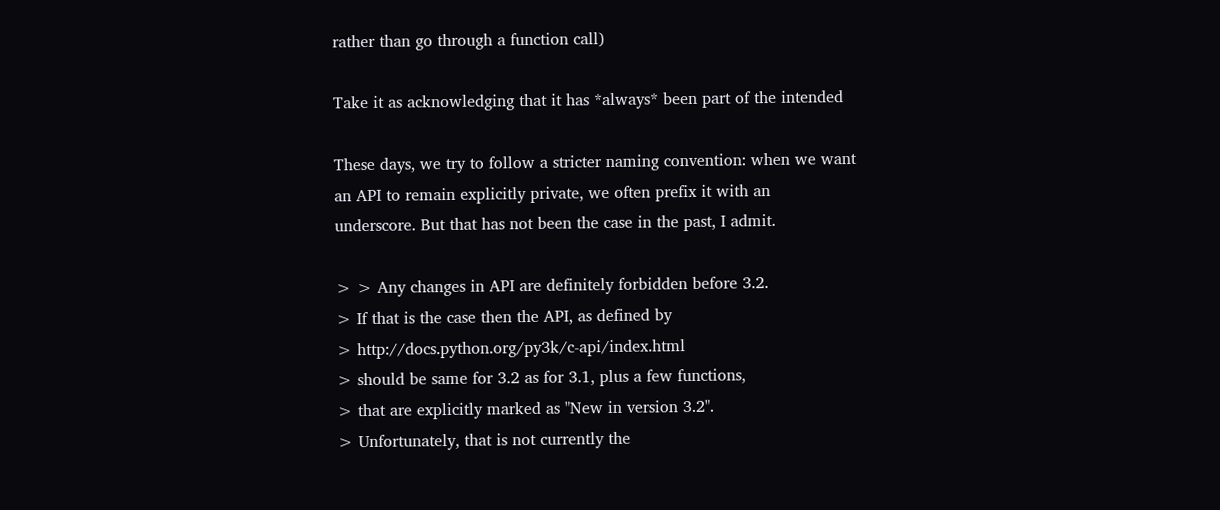rather than go through a function call)

Take it as acknowledging that it has *always* been part of the intended

These days, we try to follow a stricter naming convention: when we want
an API to remain explicitly private, we often prefix it with an
underscore. But that has not been the case in the past, I admit.

> > Any changes in API are definitely forbidden before 3.2.
> If that is the case then the API, as defined by
> http://docs.python.org/py3k/c-api/index.html
> should be same for 3.2 as for 3.1, plus a few functions,
> that are explicitly marked as "New in version 3.2".
> Unfortunately, that is not currently the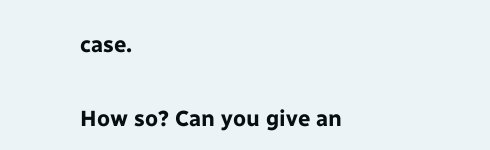case.

How so? Can you give an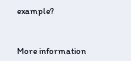example?



More information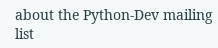about the Python-Dev mailing list